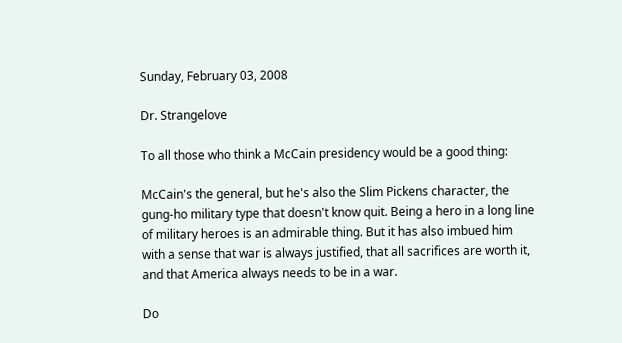Sunday, February 03, 2008

Dr. Strangelove

To all those who think a McCain presidency would be a good thing:

McCain's the general, but he's also the Slim Pickens character, the gung-ho military type that doesn't know quit. Being a hero in a long line of military heroes is an admirable thing. But it has also imbued him with a sense that war is always justified, that all sacrifices are worth it, and that America always needs to be in a war.

Do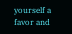yourself a favor and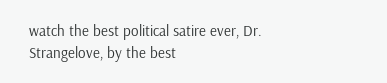watch the best political satire ever, Dr. Strangelove, by the best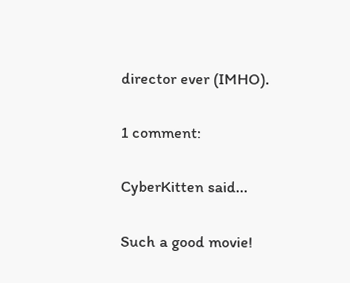director ever (IMHO).

1 comment:

CyberKitten said...

Such a good movie!